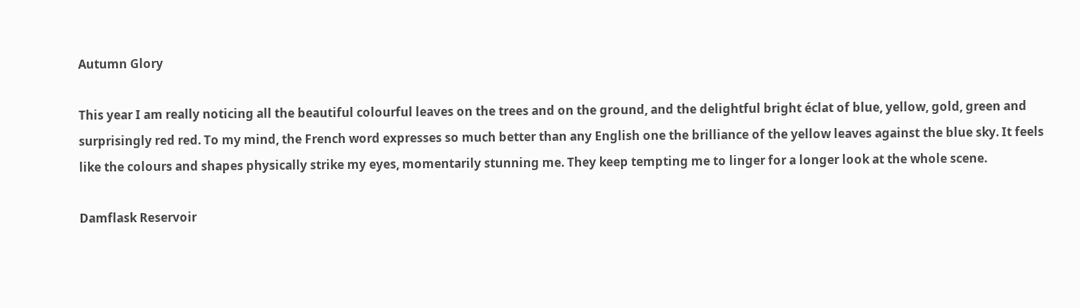Autumn Glory

This year I am really noticing all the beautiful colourful leaves on the trees and on the ground, and the delightful bright éclat of blue, yellow, gold, green and surprisingly red red. To my mind, the French word expresses so much better than any English one the brilliance of the yellow leaves against the blue sky. It feels like the colours and shapes physically strike my eyes, momentarily stunning me. They keep tempting me to linger for a longer look at the whole scene.

Damflask Reservoir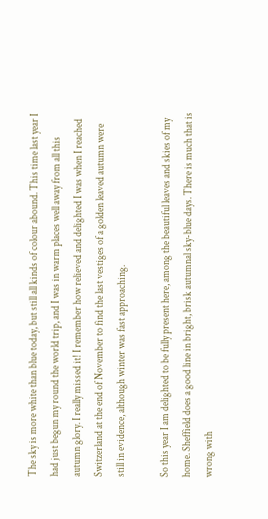The sky is more white than blue today, but still all kinds of colour abound. This time last year I had just begun my round the world trip, and I was in warm places well away from all this autumn glory. I really missed it! I remember how relieved and delighted I was when I reached Switzerland at the end of November to find the last vestiges of a golden leaved autumn were still in evidence, although winter was fast approaching.

So this year I am delighted to be fully present here, among the beautiful leaves and skies of my home. Sheffield does a good line in bright, brisk autumnal sky-blue days. There is much that is wrong with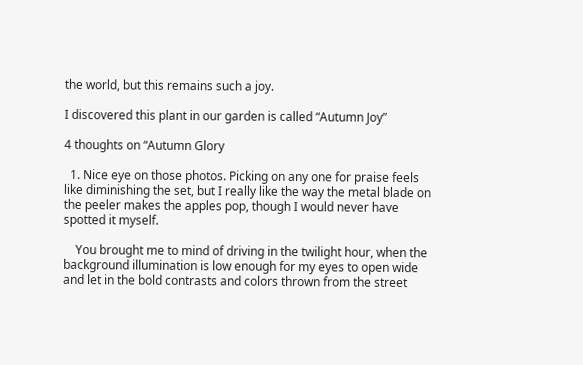the world, but this remains such a joy.

I discovered this plant in our garden is called “Autumn Joy”

4 thoughts on “Autumn Glory

  1. Nice eye on those photos. Picking on any one for praise feels like diminishing the set, but I really like the way the metal blade on the peeler makes the apples pop, though I would never have spotted it myself.

    You brought me to mind of driving in the twilight hour, when the background illumination is low enough for my eyes to open wide and let in the bold contrasts and colors thrown from the street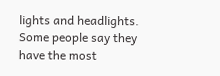lights and headlights. Some people say they have the most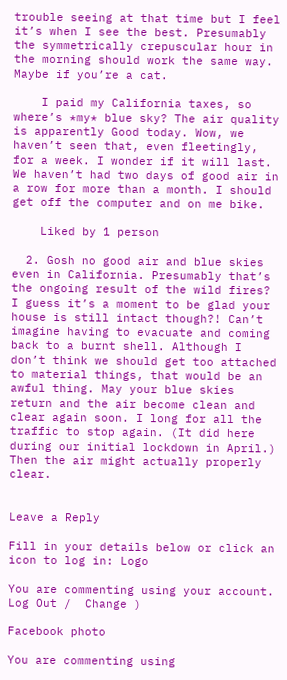trouble seeing at that time but I feel it’s when I see the best. Presumably the symmetrically crepuscular hour in the morning should work the same way. Maybe if you’re a cat.

    I paid my California taxes, so where’s *my* blue sky? The air quality is apparently Good today. Wow, we haven’t seen that, even fleetingly, for a week. I wonder if it will last. We haven’t had two days of good air in a row for more than a month. I should get off the computer and on me bike.

    Liked by 1 person

  2. Gosh no good air and blue skies even in California. Presumably that’s the ongoing result of the wild fires? I guess it’s a moment to be glad your house is still intact though?! Can’t imagine having to evacuate and coming back to a burnt shell. Although I don’t think we should get too attached to material things, that would be an awful thing. May your blue skies return and the air become clean and clear again soon. I long for all the traffic to stop again. (It did here during our initial lockdown in April.) Then the air might actually properly clear.


Leave a Reply

Fill in your details below or click an icon to log in: Logo

You are commenting using your account. Log Out /  Change )

Facebook photo

You are commenting using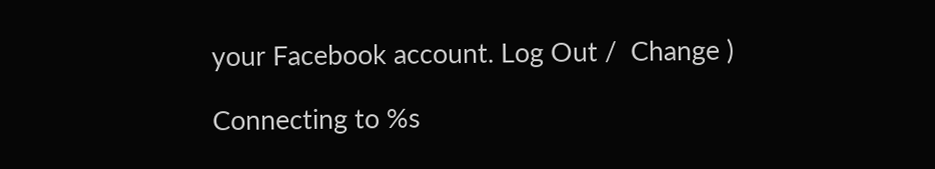your Facebook account. Log Out /  Change )

Connecting to %s